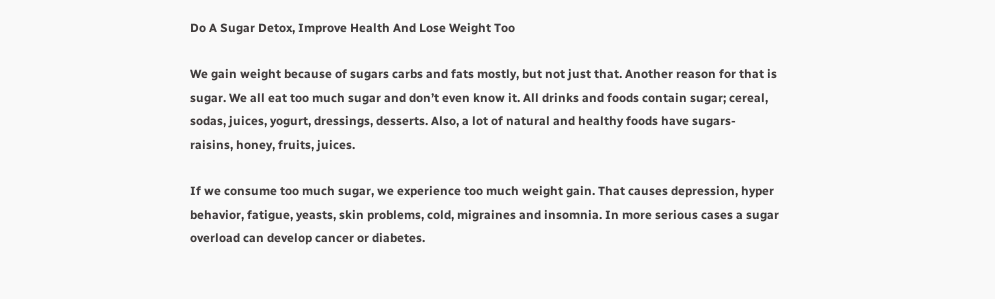Do A Sugar Detox, Improve Health And Lose Weight Too

We gain weight because of sugars carbs and fats mostly, but not just that. Another reason for that is sugar. We all eat too much sugar and don’t even know it. All drinks and foods contain sugar; cereal, sodas, juices, yogurt, dressings, desserts. Also, a lot of natural and healthy foods have sugars- raisins, honey, fruits, juices.

If we consume too much sugar, we experience too much weight gain. That causes depression, hyper behavior, fatigue, yeasts, skin problems, cold, migraines and insomnia. In more serious cases a sugar overload can develop cancer or diabetes.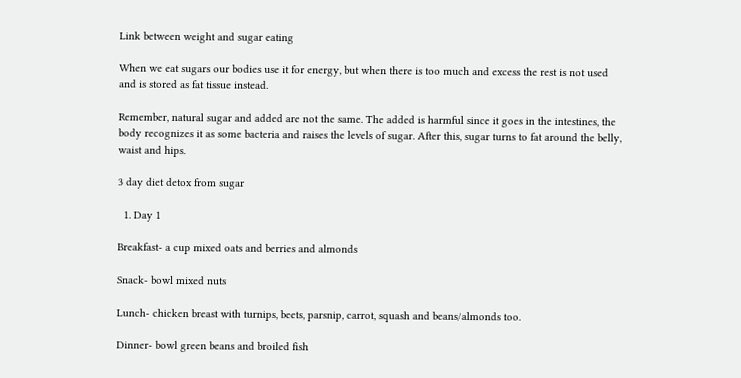Link between weight and sugar eating

When we eat sugars our bodies use it for energy, but when there is too much and excess the rest is not used and is stored as fat tissue instead.

Remember, natural sugar and added are not the same. The added is harmful since it goes in the intestines, the body recognizes it as some bacteria and raises the levels of sugar. After this, sugar turns to fat around the belly, waist and hips.

3 day diet detox from sugar

  1. Day 1

Breakfast- a cup mixed oats and berries and almonds

Snack- bowl mixed nuts

Lunch- chicken breast with turnips, beets, parsnip, carrot, squash and beans/almonds too.

Dinner- bowl green beans and broiled fish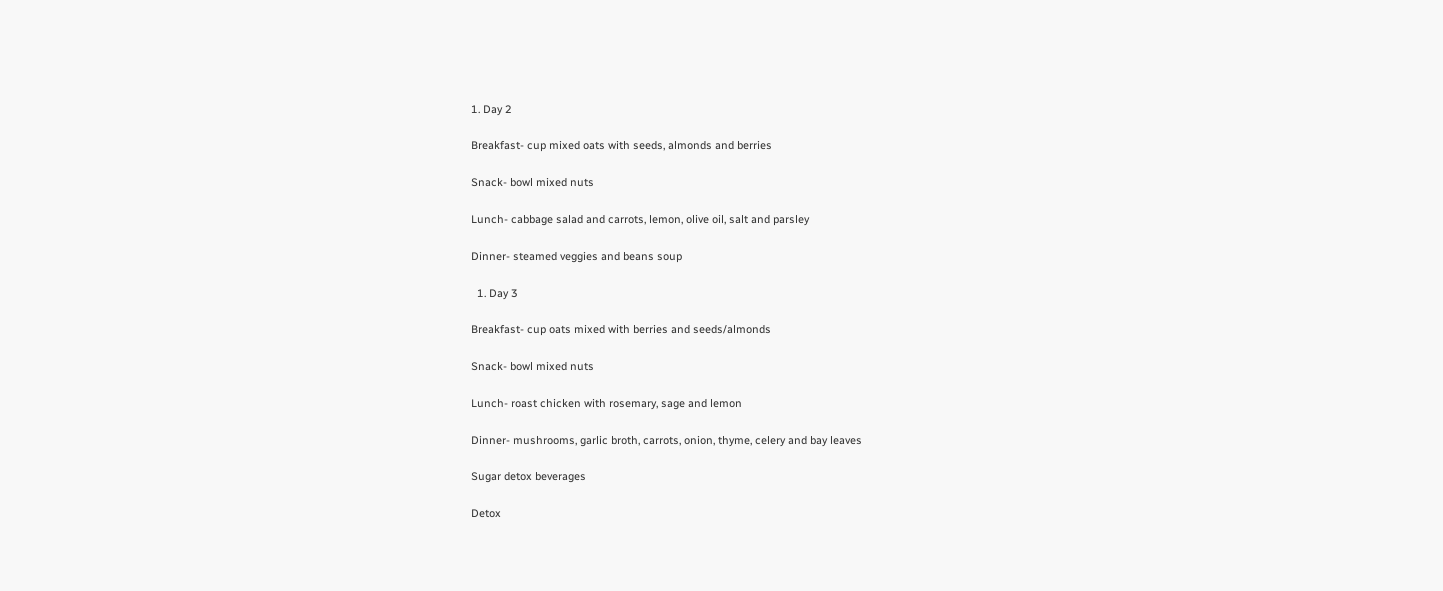1. Day 2

Breakfast- cup mixed oats with seeds, almonds and berries

Snack- bowl mixed nuts

Lunch- cabbage salad and carrots, lemon, olive oil, salt and parsley

Dinner- steamed veggies and beans soup

  1. Day 3

Breakfast- cup oats mixed with berries and seeds/almonds

Snack- bowl mixed nuts

Lunch- roast chicken with rosemary, sage and lemon

Dinner- mushrooms, garlic broth, carrots, onion, thyme, celery and bay leaves

Sugar detox beverages

Detox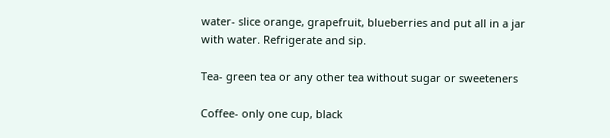water- slice orange, grapefruit, blueberries and put all in a jar with water. Refrigerate and sip.

Tea- green tea or any other tea without sugar or sweeteners

Coffee- only one cup, black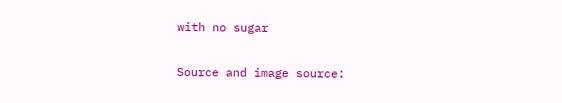with no sugar

Source and image source: